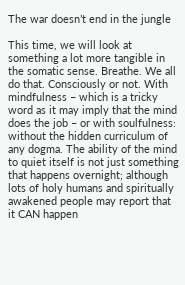The war doesn’t end in the jungle

This time, we will look at something a lot more tangible in the somatic sense. Breathe. We all do that. Consciously or not. With mindfulness – which is a tricky word as it may imply that the mind does the job – or with soulfulness: without the hidden curriculum of any dogma. The ability of the mind to quiet itself is not just something that happens overnight; although lots of holy humans and spiritually awakened people may report that it CAN happen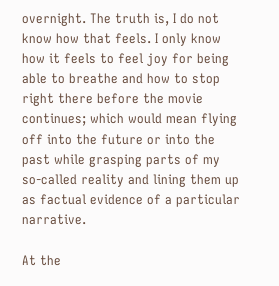overnight. The truth is, I do not know how that feels. I only know how it feels to feel joy for being able to breathe and how to stop right there before the movie continues; which would mean flying off into the future or into the past while grasping parts of my so-called reality and lining them up as factual evidence of a particular narrative.

At the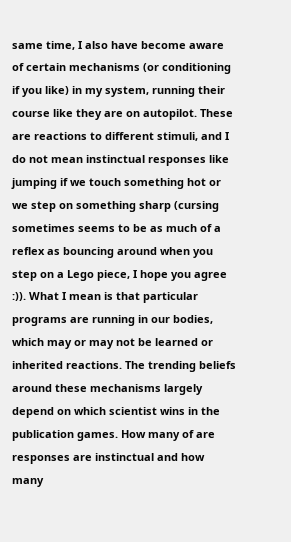same time, I also have become aware of certain mechanisms (or conditioning if you like) in my system, running their course like they are on autopilot. These are reactions to different stimuli, and I do not mean instinctual responses like jumping if we touch something hot or we step on something sharp (cursing sometimes seems to be as much of a reflex as bouncing around when you step on a Lego piece, I hope you agree :)). What I mean is that particular programs are running in our bodies, which may or may not be learned or inherited reactions. The trending beliefs around these mechanisms largely depend on which scientist wins in the publication games. How many of are responses are instinctual and how many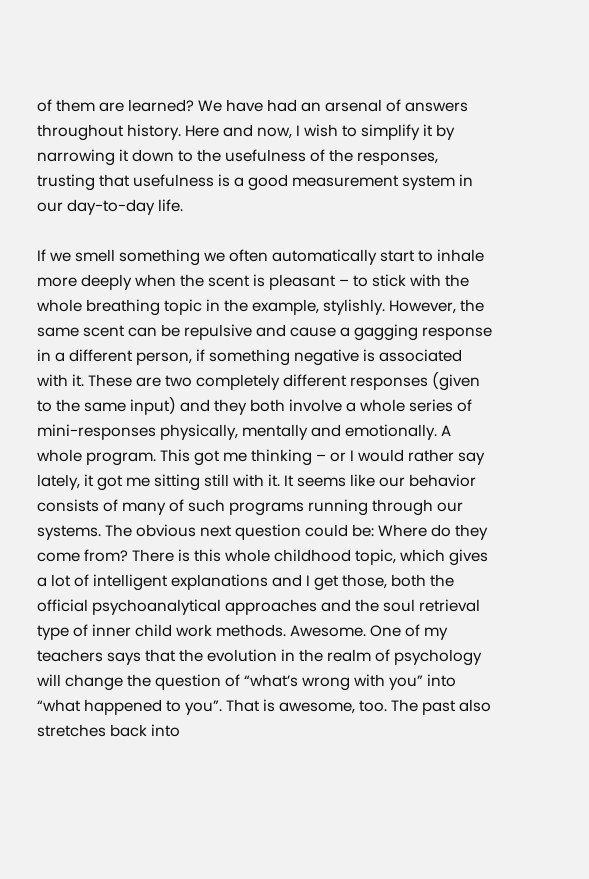of them are learned? We have had an arsenal of answers throughout history. Here and now, I wish to simplify it by narrowing it down to the usefulness of the responses, trusting that usefulness is a good measurement system in our day-to-day life.

If we smell something we often automatically start to inhale more deeply when the scent is pleasant – to stick with the whole breathing topic in the example, stylishly. However, the same scent can be repulsive and cause a gagging response in a different person, if something negative is associated with it. These are two completely different responses (given to the same input) and they both involve a whole series of mini-responses physically, mentally and emotionally. A whole program. This got me thinking – or I would rather say lately, it got me sitting still with it. It seems like our behavior consists of many of such programs running through our systems. The obvious next question could be: Where do they come from? There is this whole childhood topic, which gives a lot of intelligent explanations and I get those, both the official psychoanalytical approaches and the soul retrieval type of inner child work methods. Awesome. One of my teachers says that the evolution in the realm of psychology will change the question of “what’s wrong with you” into “what happened to you”. That is awesome, too. The past also stretches back into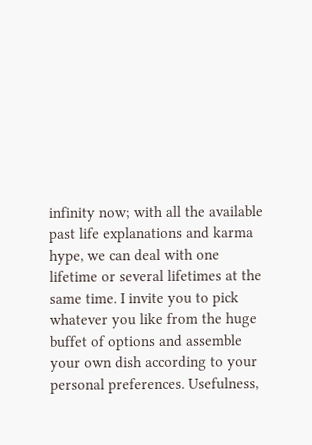infinity now; with all the available past life explanations and karma hype, we can deal with one lifetime or several lifetimes at the same time. I invite you to pick whatever you like from the huge buffet of options and assemble your own dish according to your personal preferences. Usefulness,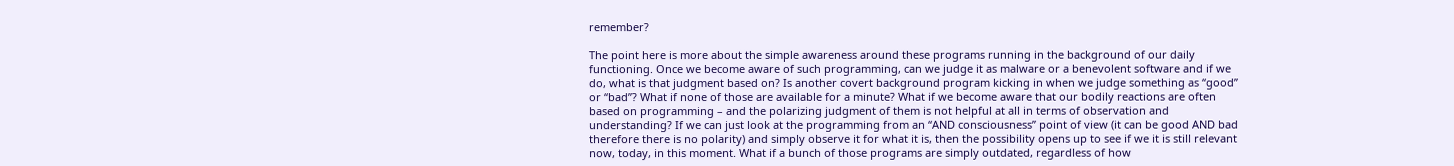remember?

The point here is more about the simple awareness around these programs running in the background of our daily functioning. Once we become aware of such programming, can we judge it as malware or a benevolent software and if we do, what is that judgment based on? Is another covert background program kicking in when we judge something as “good” or “bad”? What if none of those are available for a minute? What if we become aware that our bodily reactions are often based on programming – and the polarizing judgment of them is not helpful at all in terms of observation and understanding? If we can just look at the programming from an “AND consciousness” point of view (it can be good AND bad therefore there is no polarity) and simply observe it for what it is, then the possibility opens up to see if we it is still relevant now, today, in this moment. What if a bunch of those programs are simply outdated, regardless of how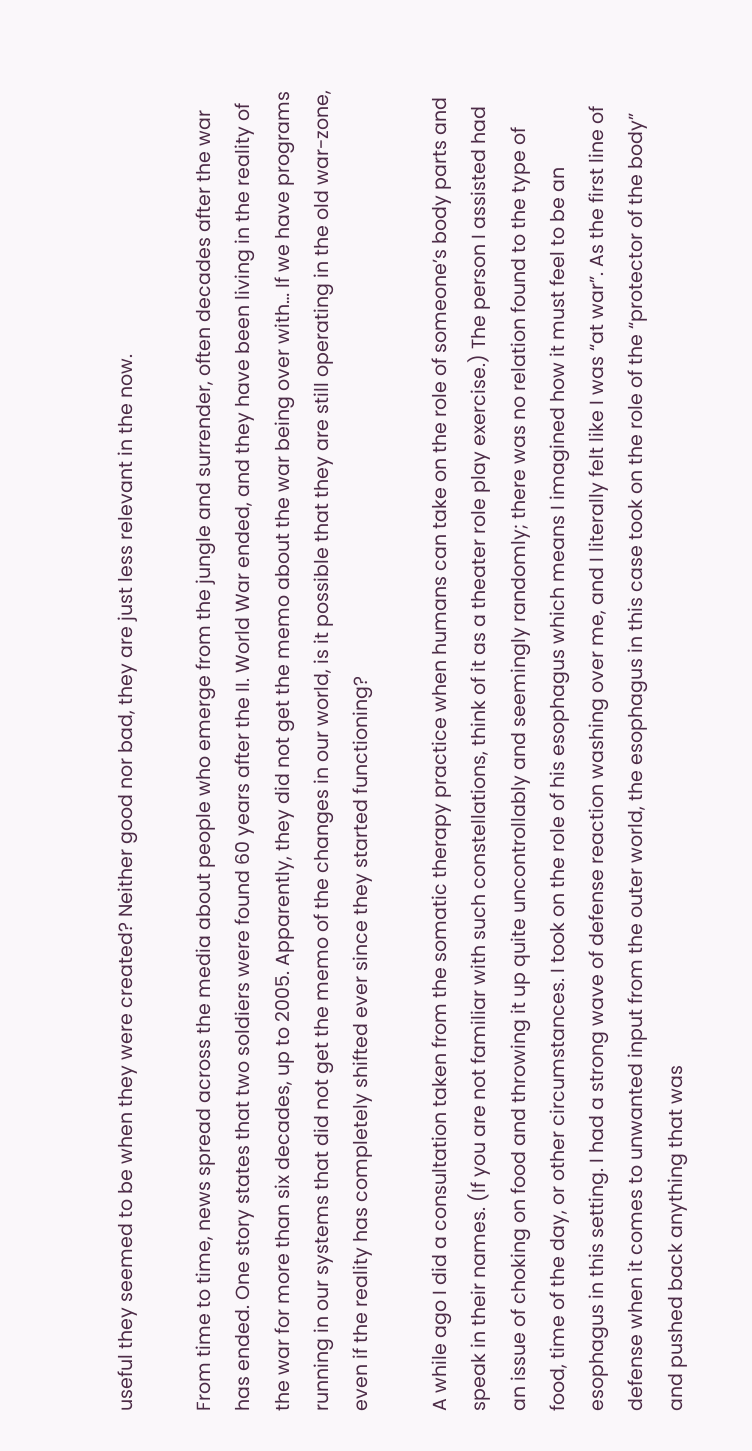useful they seemed to be when they were created? Neither good nor bad, they are just less relevant in the now.

From time to time, news spread across the media about people who emerge from the jungle and surrender, often decades after the war has ended. One story states that two soldiers were found 60 years after the II. World War ended, and they have been living in the reality of the war for more than six decades, up to 2005. Apparently, they did not get the memo about the war being over with… If we have programs running in our systems that did not get the memo of the changes in our world, is it possible that they are still operating in the old war-zone, even if the reality has completely shifted ever since they started functioning?

A while ago I did a consultation taken from the somatic therapy practice when humans can take on the role of someone’s body parts and speak in their names. (If you are not familiar with such constellations, think of it as a theater role play exercise.) The person I assisted had an issue of choking on food and throwing it up quite uncontrollably and seemingly randomly; there was no relation found to the type of food, time of the day, or other circumstances. I took on the role of his esophagus which means I imagined how it must feel to be an esophagus in this setting. I had a strong wave of defense reaction washing over me, and I literally felt like I was “at war”. As the first line of defense when it comes to unwanted input from the outer world, the esophagus in this case took on the role of the “protector of the body” and pushed back anything that was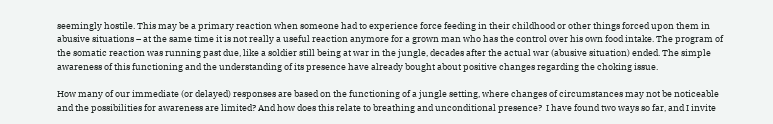seemingly hostile. This may be a primary reaction when someone had to experience force feeding in their childhood or other things forced upon them in abusive situations – at the same time it is not really a useful reaction anymore for a grown man who has the control over his own food intake. The program of the somatic reaction was running past due, like a soldier still being at war in the jungle, decades after the actual war (abusive situation) ended. The simple awareness of this functioning and the understanding of its presence have already bought about positive changes regarding the choking issue.

How many of our immediate (or delayed) responses are based on the functioning of a jungle setting, where changes of circumstances may not be noticeable and the possibilities for awareness are limited? And how does this relate to breathing and unconditional presence?  I have found two ways so far, and I invite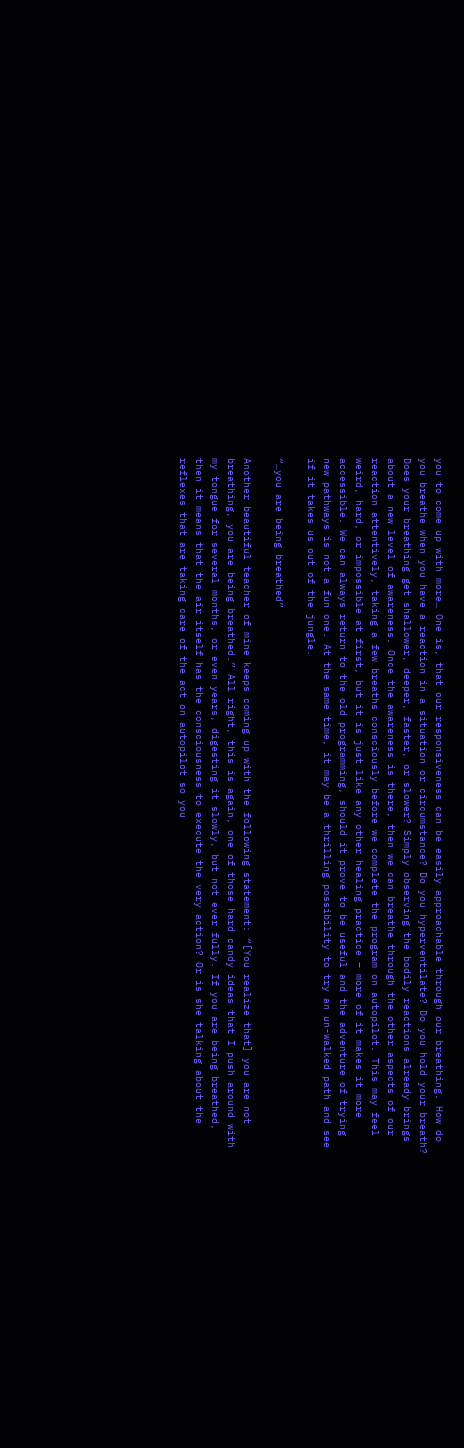you to come up with more… One is, that our responsiveness can be easily approachable through our breathing. How do you breathe when you have a reaction in a situation or circumstance? Do you hyperventilate? Do you hold your breath? Does your breathing get shallower, deeper, faster, or slower? Simply observing the bodily reactions already brings about a new level of awareness. Once the awareness is there, then we can breathe through the other aspects of our reaction attentively, taking a few breaths consciously before we complete the program on autopilot. This may feel weird, hard, or impossible at first, but it is just like any other healing practice – more of it makes it more accessible. We can always return to the old programming, should it prove to be useful and the adventure of trying new pathways is not a fun one. At the same time, it may be a thrilling possibility to try an un-walked path and see if it takes us out of the jungle.

“…you are being breathed”

Another beautiful teacher of mine keeps coming up with the following statement: “[You realize that] you are not breathing, you are being breathed.” All right, this is again, one of those hard candy ideas that I push around with my tongue for several months, or even years, digesting it slowly, but not ever fully. If you are being breathed, then it means that the air itself has the consciousness to execute the very action? Or is she talking about the reflexes that are taking care of the act on autopilot so you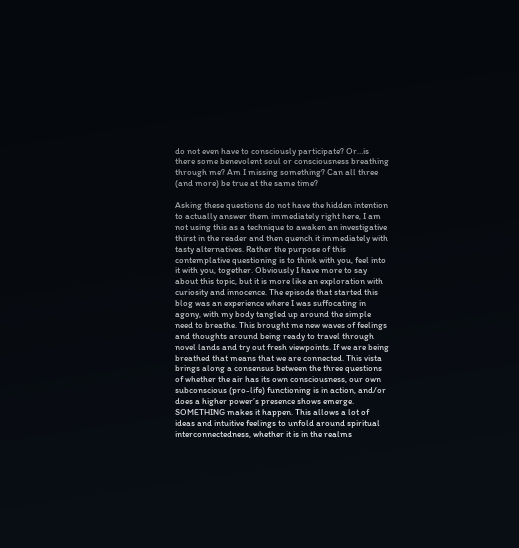do not even have to consciously participate? Or…is there some benevolent soul or consciousness breathing through me? Am I missing something? Can all three (and more) be true at the same time?

Asking these questions do not have the hidden intention to actually answer them immediately right here, I am not using this as a technique to awaken an investigative thirst in the reader and then quench it immediately with tasty alternatives. Rather the purpose of this contemplative questioning is to think with you, feel into it with you, together. Obviously I have more to say about this topic, but it is more like an exploration with curiosity and innocence. The episode that started this blog was an experience where I was suffocating in agony, with my body tangled up around the simple need to breathe. This brought me new waves of feelings and thoughts around being ready to travel through novel lands and try out fresh viewpoints. If we are being breathed that means that we are connected. This vista brings along a consensus between the three questions of whether the air has its own consciousness, our own subconscious (pro-life) functioning is in action, and/or does a higher power’s presence shows emerge. SOMETHING makes it happen. This allows a lot of ideas and intuitive feelings to unfold around spiritual interconnectedness, whether it is in the realms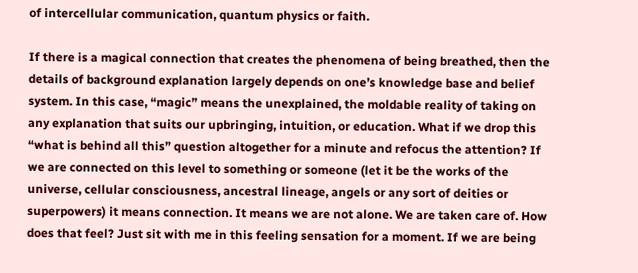of intercellular communication, quantum physics or faith.

If there is a magical connection that creates the phenomena of being breathed, then the details of background explanation largely depends on one’s knowledge base and belief system. In this case, “magic” means the unexplained, the moldable reality of taking on any explanation that suits our upbringing, intuition, or education. What if we drop this “what is behind all this” question altogether for a minute and refocus the attention? If we are connected on this level to something or someone (let it be the works of the universe, cellular consciousness, ancestral lineage, angels or any sort of deities or superpowers) it means connection. It means we are not alone. We are taken care of. How does that feel? Just sit with me in this feeling sensation for a moment. If we are being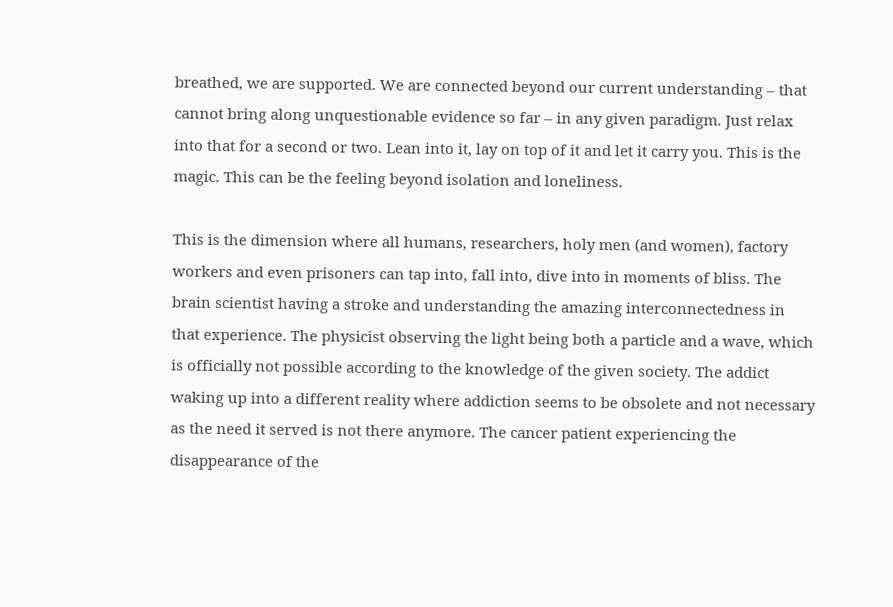breathed, we are supported. We are connected beyond our current understanding – that cannot bring along unquestionable evidence so far – in any given paradigm. Just relax into that for a second or two. Lean into it, lay on top of it and let it carry you. This is the magic. This can be the feeling beyond isolation and loneliness.

This is the dimension where all humans, researchers, holy men (and women), factory workers and even prisoners can tap into, fall into, dive into in moments of bliss. The brain scientist having a stroke and understanding the amazing interconnectedness in that experience. The physicist observing the light being both a particle and a wave, which is officially not possible according to the knowledge of the given society. The addict waking up into a different reality where addiction seems to be obsolete and not necessary as the need it served is not there anymore. The cancer patient experiencing the disappearance of the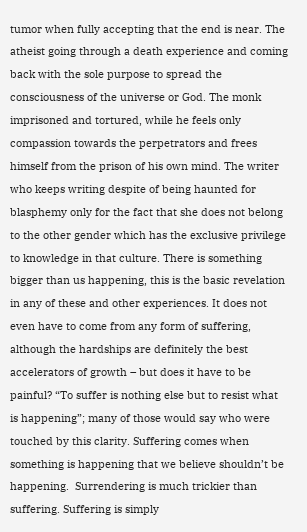tumor when fully accepting that the end is near. The atheist going through a death experience and coming back with the sole purpose to spread the consciousness of the universe or God. The monk imprisoned and tortured, while he feels only compassion towards the perpetrators and frees himself from the prison of his own mind. The writer who keeps writing despite of being haunted for blasphemy only for the fact that she does not belong to the other gender which has the exclusive privilege to knowledge in that culture. There is something bigger than us happening, this is the basic revelation in any of these and other experiences. It does not even have to come from any form of suffering, although the hardships are definitely the best accelerators of growth – but does it have to be painful? “To suffer is nothing else but to resist what is happening”; many of those would say who were touched by this clarity. Suffering comes when something is happening that we believe shouldn’t be happening.  Surrendering is much trickier than suffering. Suffering is simply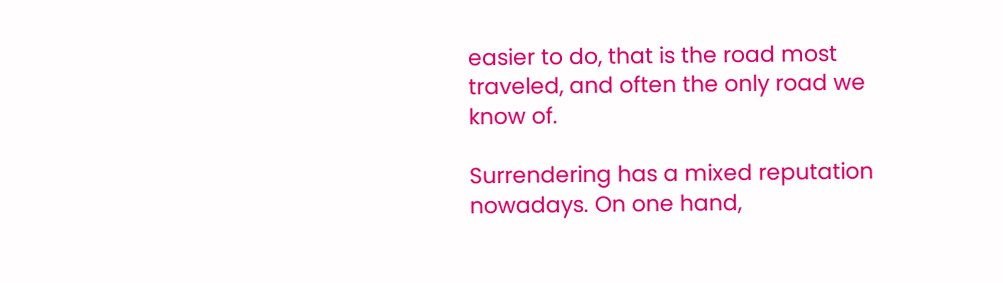easier to do, that is the road most traveled, and often the only road we know of.

Surrendering has a mixed reputation nowadays. On one hand,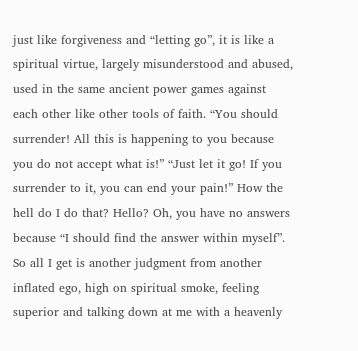just like forgiveness and “letting go”, it is like a spiritual virtue, largely misunderstood and abused, used in the same ancient power games against each other like other tools of faith. “You should surrender! All this is happening to you because you do not accept what is!” “Just let it go! If you surrender to it, you can end your pain!” How the hell do I do that? Hello? Oh, you have no answers because “I should find the answer within myself”. So all I get is another judgment from another inflated ego, high on spiritual smoke, feeling superior and talking down at me with a heavenly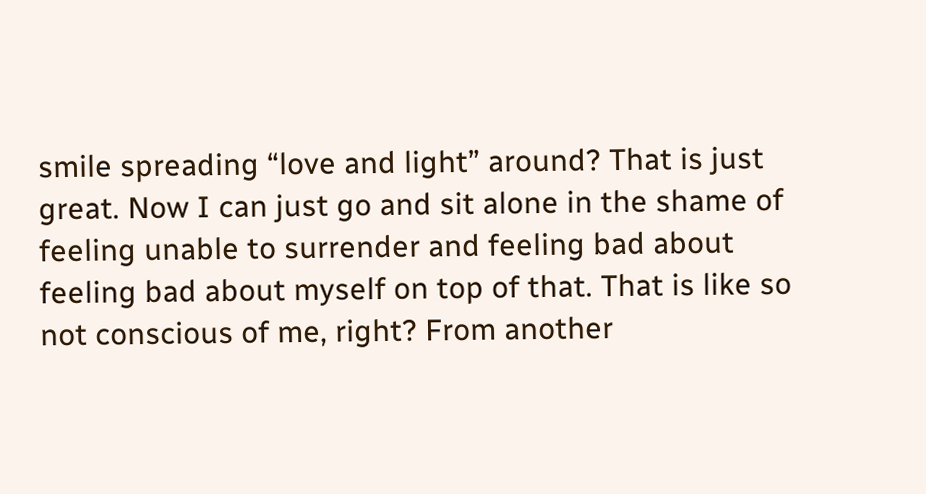smile spreading “love and light” around? That is just great. Now I can just go and sit alone in the shame of feeling unable to surrender and feeling bad about feeling bad about myself on top of that. That is like so not conscious of me, right? From another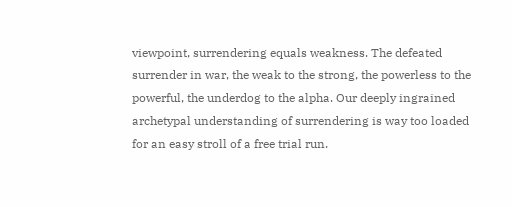viewpoint, surrendering equals weakness. The defeated surrender in war, the weak to the strong, the powerless to the powerful, the underdog to the alpha. Our deeply ingrained archetypal understanding of surrendering is way too loaded for an easy stroll of a free trial run.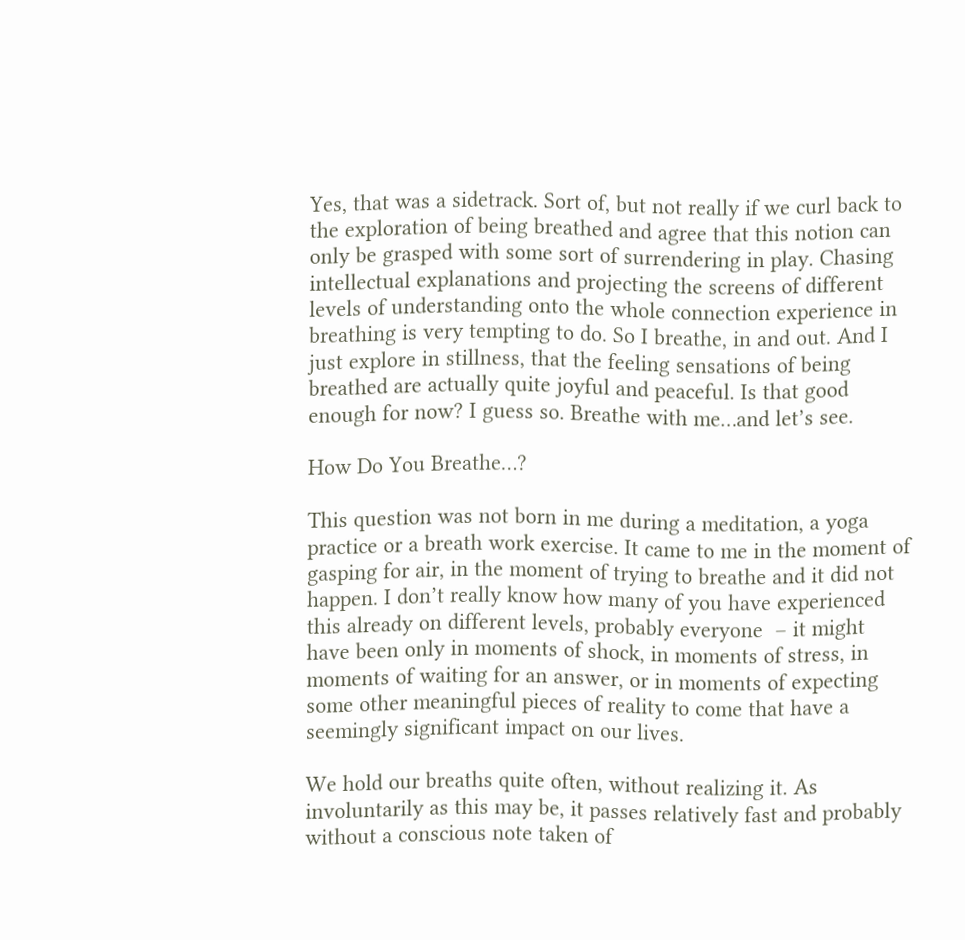Yes, that was a sidetrack. Sort of, but not really if we curl back to the exploration of being breathed and agree that this notion can only be grasped with some sort of surrendering in play. Chasing intellectual explanations and projecting the screens of different levels of understanding onto the whole connection experience in breathing is very tempting to do. So I breathe, in and out. And I just explore in stillness, that the feeling sensations of being breathed are actually quite joyful and peaceful. Is that good enough for now? I guess so. Breathe with me…and let’s see.

How Do You Breathe…?

This question was not born in me during a meditation, a yoga practice or a breath work exercise. It came to me in the moment of gasping for air, in the moment of trying to breathe and it did not happen. I don’t really know how many of you have experienced this already on different levels, probably everyone  – it might have been only in moments of shock, in moments of stress, in moments of waiting for an answer, or in moments of expecting some other meaningful pieces of reality to come that have a seemingly significant impact on our lives.

We hold our breaths quite often, without realizing it. As involuntarily as this may be, it passes relatively fast and probably without a conscious note taken of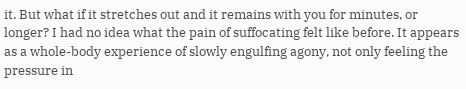it. But what if it stretches out and it remains with you for minutes, or longer? I had no idea what the pain of suffocating felt like before. It appears as a whole-body experience of slowly engulfing agony, not only feeling the pressure in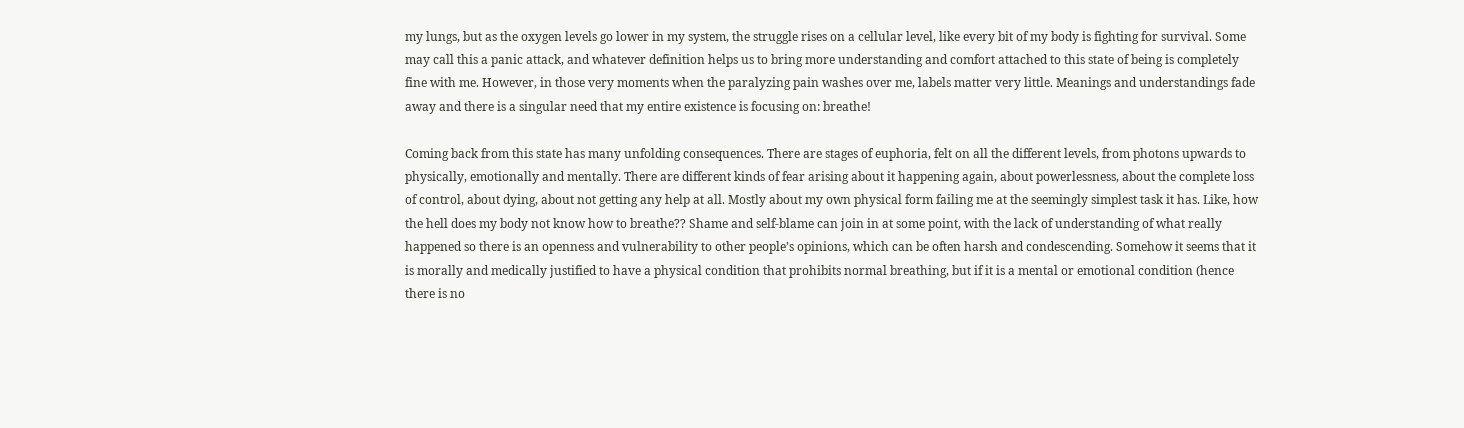my lungs, but as the oxygen levels go lower in my system, the struggle rises on a cellular level, like every bit of my body is fighting for survival. Some may call this a panic attack, and whatever definition helps us to bring more understanding and comfort attached to this state of being is completely fine with me. However, in those very moments when the paralyzing pain washes over me, labels matter very little. Meanings and understandings fade away and there is a singular need that my entire existence is focusing on: breathe!

Coming back from this state has many unfolding consequences. There are stages of euphoria, felt on all the different levels, from photons upwards to physically, emotionally and mentally. There are different kinds of fear arising about it happening again, about powerlessness, about the complete loss of control, about dying, about not getting any help at all. Mostly about my own physical form failing me at the seemingly simplest task it has. Like, how the hell does my body not know how to breathe?? Shame and self-blame can join in at some point, with the lack of understanding of what really happened so there is an openness and vulnerability to other people’s opinions, which can be often harsh and condescending. Somehow it seems that it is morally and medically justified to have a physical condition that prohibits normal breathing, but if it is a mental or emotional condition (hence there is no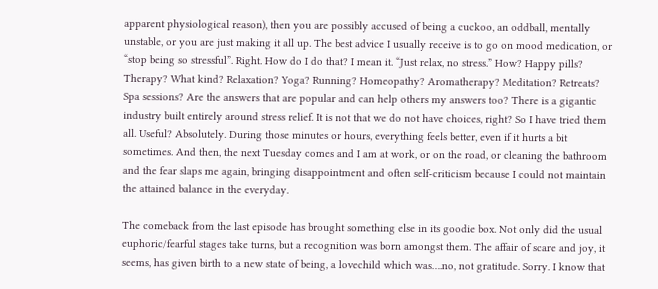apparent physiological reason), then you are possibly accused of being a cuckoo, an oddball, mentally unstable, or you are just making it all up. The best advice I usually receive is to go on mood medication, or “stop being so stressful”. Right. How do I do that? I mean it. “Just relax, no stress.” How? Happy pills? Therapy? What kind? Relaxation? Yoga? Running? Homeopathy? Aromatherapy? Meditation? Retreats? Spa sessions? Are the answers that are popular and can help others my answers too? There is a gigantic industry built entirely around stress relief. It is not that we do not have choices, right? So I have tried them all. Useful? Absolutely. During those minutes or hours, everything feels better, even if it hurts a bit sometimes. And then, the next Tuesday comes and I am at work, or on the road, or cleaning the bathroom and the fear slaps me again, bringing disappointment and often self-criticism because I could not maintain the attained balance in the everyday.

The comeback from the last episode has brought something else in its goodie box. Not only did the usual euphoric/fearful stages take turns, but a recognition was born amongst them. The affair of scare and joy, it seems, has given birth to a new state of being, a lovechild which was….no, not gratitude. Sorry. I know that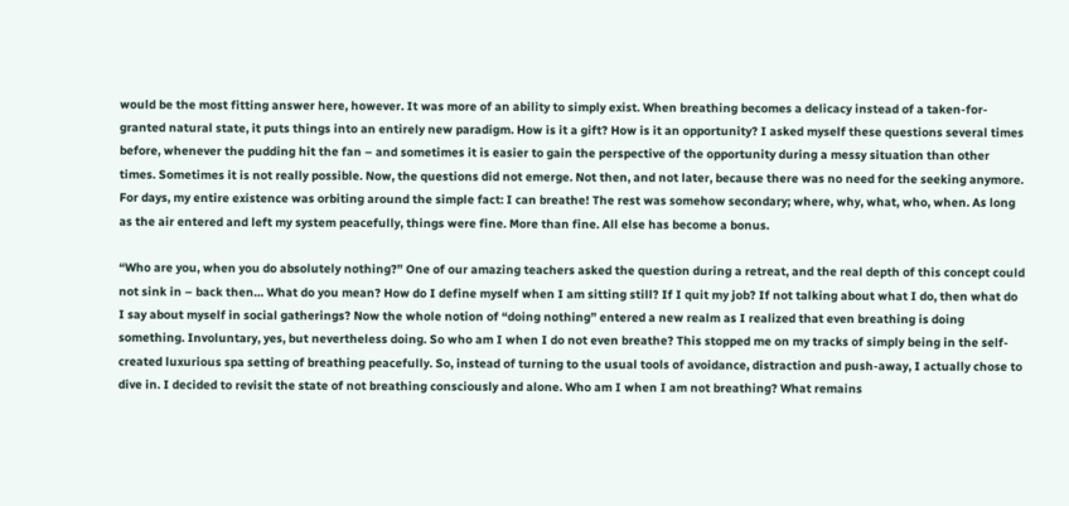would be the most fitting answer here, however. It was more of an ability to simply exist. When breathing becomes a delicacy instead of a taken-for-granted natural state, it puts things into an entirely new paradigm. How is it a gift? How is it an opportunity? I asked myself these questions several times before, whenever the pudding hit the fan – and sometimes it is easier to gain the perspective of the opportunity during a messy situation than other times. Sometimes it is not really possible. Now, the questions did not emerge. Not then, and not later, because there was no need for the seeking anymore. For days, my entire existence was orbiting around the simple fact: I can breathe! The rest was somehow secondary; where, why, what, who, when. As long as the air entered and left my system peacefully, things were fine. More than fine. All else has become a bonus.

“Who are you, when you do absolutely nothing?” One of our amazing teachers asked the question during a retreat, and the real depth of this concept could not sink in – back then… What do you mean? How do I define myself when I am sitting still? If I quit my job? If not talking about what I do, then what do I say about myself in social gatherings? Now the whole notion of “doing nothing” entered a new realm as I realized that even breathing is doing something. Involuntary, yes, but nevertheless doing. So who am I when I do not even breathe? This stopped me on my tracks of simply being in the self-created luxurious spa setting of breathing peacefully. So, instead of turning to the usual tools of avoidance, distraction and push-away, I actually chose to dive in. I decided to revisit the state of not breathing consciously and alone. Who am I when I am not breathing? What remains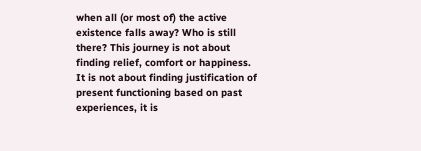when all (or most of) the active existence falls away? Who is still there? This journey is not about finding relief, comfort or happiness. It is not about finding justification of present functioning based on past experiences, it is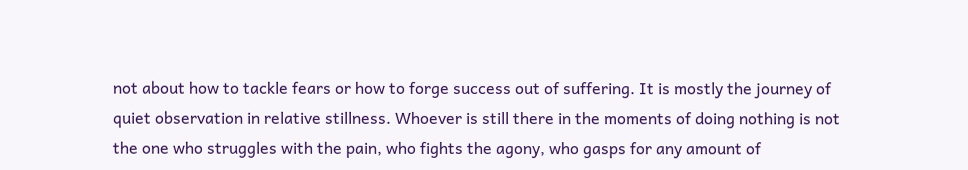not about how to tackle fears or how to forge success out of suffering. It is mostly the journey of quiet observation in relative stillness. Whoever is still there in the moments of doing nothing is not the one who struggles with the pain, who fights the agony, who gasps for any amount of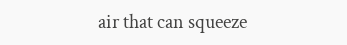air that can squeeze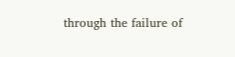through the failure of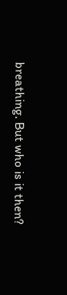breathing. But who is it then?